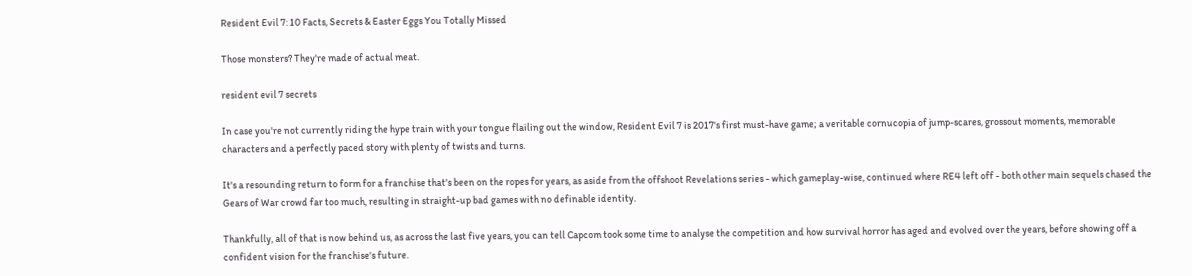Resident Evil 7: 10 Facts, Secrets & Easter Eggs You Totally Missed

Those monsters? They're made of actual meat.

resident evil 7 secrets

In case you're not currently riding the hype train with your tongue flailing out the window, Resident Evil 7 is 2017's first must-have game; a veritable cornucopia of jump-scares, grossout moments, memorable characters and a perfectly paced story with plenty of twists and turns.

It's a resounding return to form for a franchise that's been on the ropes for years, as aside from the offshoot Revelations series - which gameplay-wise, continued where RE4 left off - both other main sequels chased the Gears of War crowd far too much, resulting in straight-up bad games with no definable identity.

Thankfully, all of that is now behind us, as across the last five years, you can tell Capcom took some time to analyse the competition and how survival horror has aged and evolved over the years, before showing off a confident vision for the franchise's future.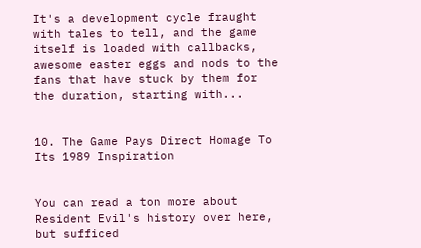It's a development cycle fraught with tales to tell, and the game itself is loaded with callbacks, awesome easter eggs and nods to the fans that have stuck by them for the duration, starting with...


10. The Game Pays Direct Homage To Its 1989 Inspiration


You can read a ton more about Resident Evil's history over here, but sufficed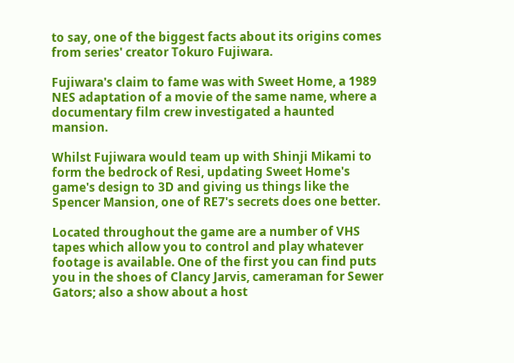to say, one of the biggest facts about its origins comes from series' creator Tokuro Fujiwara.

Fujiwara's claim to fame was with Sweet Home, a 1989 NES adaptation of a movie of the same name, where a documentary film crew investigated a haunted mansion.

Whilst Fujiwara would team up with Shinji Mikami to form the bedrock of Resi, updating Sweet Home's game's design to 3D and giving us things like the Spencer Mansion, one of RE7's secrets does one better.

Located throughout the game are a number of VHS tapes which allow you to control and play whatever footage is available. One of the first you can find puts you in the shoes of Clancy Jarvis, cameraman for Sewer Gators; also a show about a host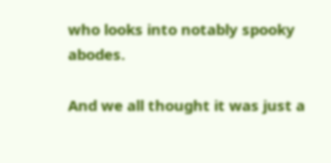who looks into notably spooky abodes.

And we all thought it was just a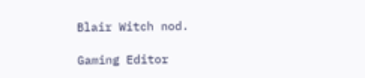Blair Witch nod.

Gaming Editor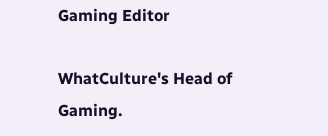Gaming Editor

WhatCulture's Head of Gaming.